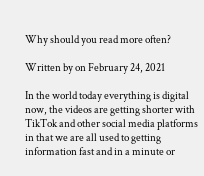Why should you read more often?

Written by on February 24, 2021

In the world today everything is digital now, the videos are getting shorter with TikTok and other social media platforms in that we are all used to getting information fast and in a minute or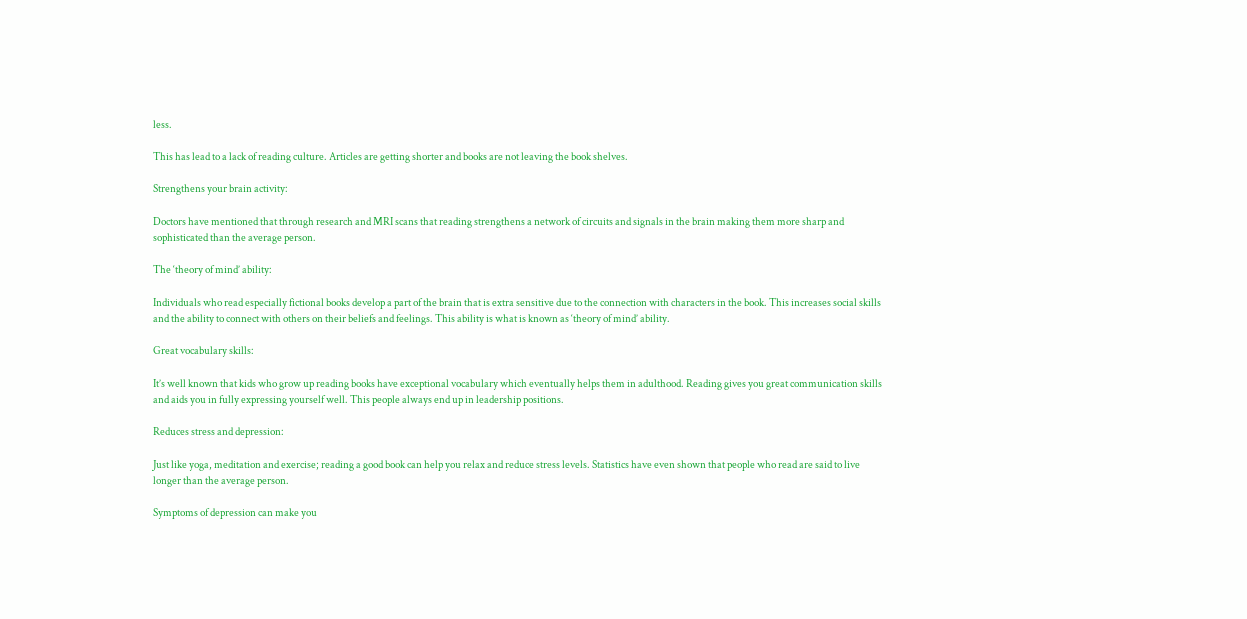less.

This has lead to a lack of reading culture. Articles are getting shorter and books are not leaving the book shelves.

Strengthens your brain activity:

Doctors have mentioned that through research and MRI scans that reading strengthens a network of circuits and signals in the brain making them more sharp and sophisticated than the average person.

The ‘theory of mind’ ability:

Individuals who read especially fictional books develop a part of the brain that is extra sensitive due to the connection with characters in the book. This increases social skills and the ability to connect with others on their beliefs and feelings. This ability is what is known as ‘theory of mind’ ability.

Great vocabulary skills:

It’s well known that kids who grow up reading books have exceptional vocabulary which eventually helps them in adulthood. Reading gives you great communication skills and aids you in fully expressing yourself well. This people always end up in leadership positions.

Reduces stress and depression:

Just like yoga, meditation and exercise; reading a good book can help you relax and reduce stress levels. Statistics have even shown that people who read are said to live longer than the average person.

Symptoms of depression can make you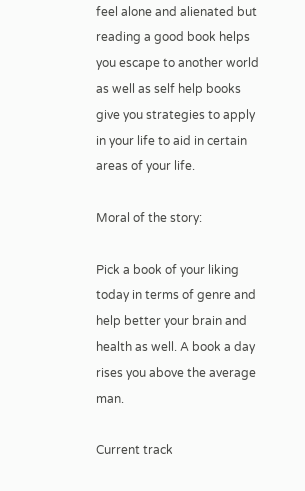feel alone and alienated but reading a good book helps you escape to another world as well as self help books give you strategies to apply in your life to aid in certain areas of your life.

Moral of the story:

Pick a book of your liking today in terms of genre and help better your brain and health as well. A book a day rises you above the average man.

Current track